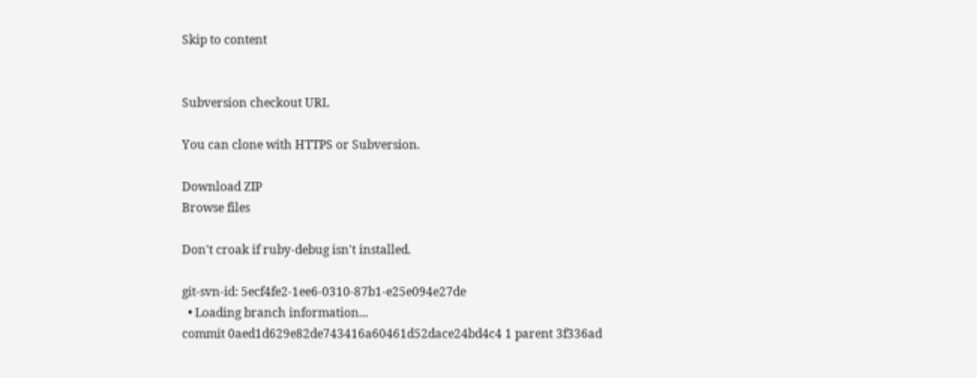Skip to content


Subversion checkout URL

You can clone with HTTPS or Subversion.

Download ZIP
Browse files

Don't croak if ruby-debug isn't installed.

git-svn-id: 5ecf4fe2-1ee6-0310-87b1-e25e094e27de
  • Loading branch information...
commit 0aed1d629e82de743416a60461d52dace24bd4c4 1 parent 3f336ad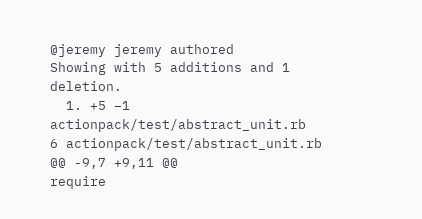@jeremy jeremy authored
Showing with 5 additions and 1 deletion.
  1. +5 −1 actionpack/test/abstract_unit.rb
6 actionpack/test/abstract_unit.rb
@@ -9,7 +9,11 @@
require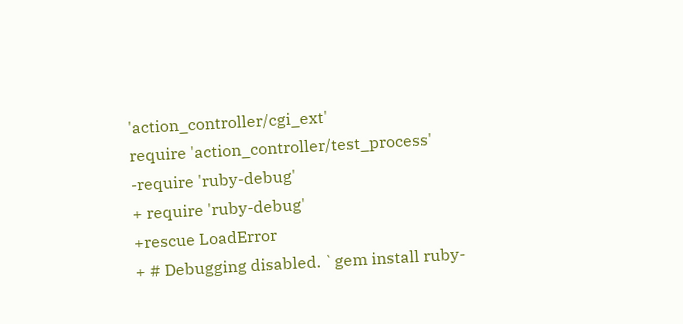'action_controller/cgi_ext'
require 'action_controller/test_process'
-require 'ruby-debug'
+ require 'ruby-debug'
+rescue LoadError
+ # Debugging disabled. `gem install ruby-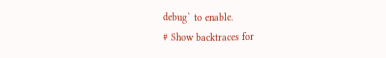debug` to enable.
# Show backtraces for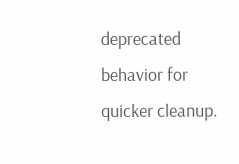deprecated behavior for quicker cleanup.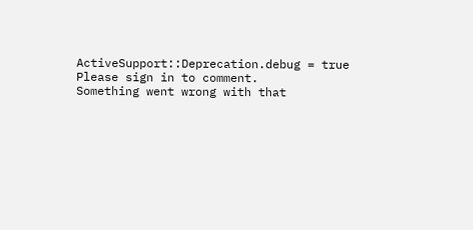ActiveSupport::Deprecation.debug = true
Please sign in to comment.
Something went wrong with that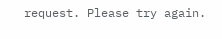request. Please try again.